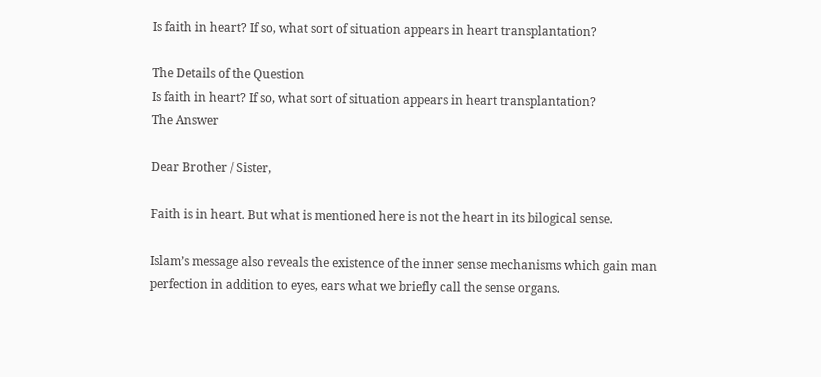Is faith in heart? If so, what sort of situation appears in heart transplantation?

The Details of the Question
Is faith in heart? If so, what sort of situation appears in heart transplantation?
The Answer

Dear Brother / Sister,

Faith is in heart. But what is mentioned here is not the heart in its bilogical sense.

Islam’s message also reveals the existence of the inner sense mechanisms which gain man perfection in addition to eyes, ears what we briefly call the sense organs.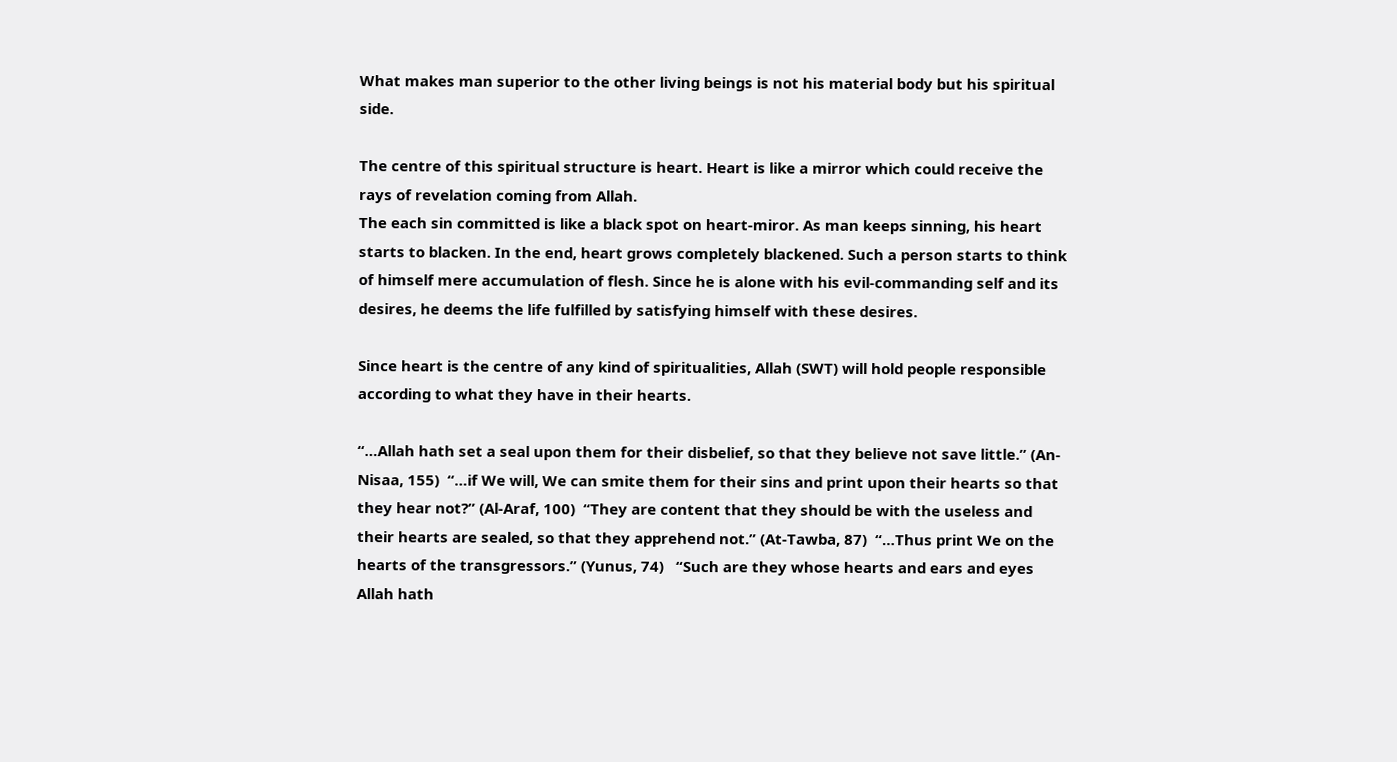What makes man superior to the other living beings is not his material body but his spiritual side.

The centre of this spiritual structure is heart. Heart is like a mirror which could receive the rays of revelation coming from Allah.
The each sin committed is like a black spot on heart-miror. As man keeps sinning, his heart starts to blacken. In the end, heart grows completely blackened. Such a person starts to think of himself mere accumulation of flesh. Since he is alone with his evil-commanding self and its desires, he deems the life fulfilled by satisfying himself with these desires.

Since heart is the centre of any kind of spiritualities, Allah (SWT) will hold people responsible according to what they have in their hearts.

“…Allah hath set a seal upon them for their disbelief, so that they believe not save little.” (An-Nisaa, 155)  “…if We will, We can smite them for their sins and print upon their hearts so that they hear not?” (Al-Araf, 100)  “They are content that they should be with the useless and their hearts are sealed, so that they apprehend not.” (At-Tawba, 87)  “…Thus print We on the hearts of the transgressors.” (Yunus, 74)   “Such are they whose hearts and ears and eyes Allah hath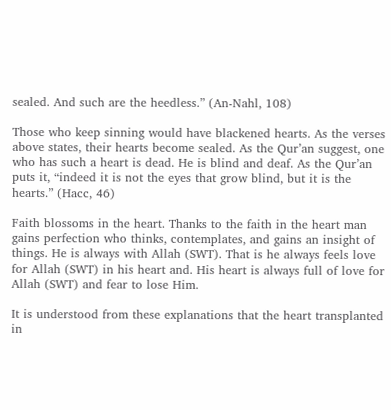sealed. And such are the heedless.” (An-Nahl, 108)

Those who keep sinning would have blackened hearts. As the verses above states, their hearts become sealed. As the Qur’an suggest, one who has such a heart is dead. He is blind and deaf. As the Qur’an puts it, “indeed it is not the eyes that grow blind, but it is the hearts.” (Hacc, 46)

Faith blossoms in the heart. Thanks to the faith in the heart man gains perfection who thinks, contemplates, and gains an insight of things. He is always with Allah (SWT). That is he always feels love for Allah (SWT) in his heart and. His heart is always full of love for Allah (SWT) and fear to lose Him.

It is understood from these explanations that the heart transplanted in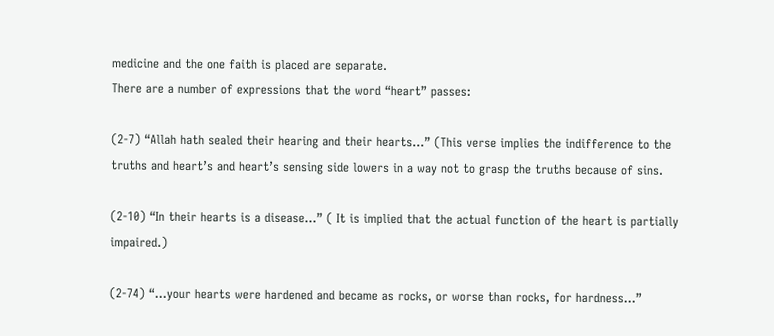medicine and the one faith is placed are separate.
There are a number of expressions that the word “heart” passes:

(2-7) “Allah hath sealed their hearing and their hearts…” (This verse implies the indifference to the truths and heart’s and heart’s sensing side lowers in a way not to grasp the truths because of sins.

(2-10) “In their hearts is a disease…” ( It is implied that the actual function of the heart is partially impaired.)

(2-74) “…your hearts were hardened and became as rocks, or worse than rocks, for hardness…”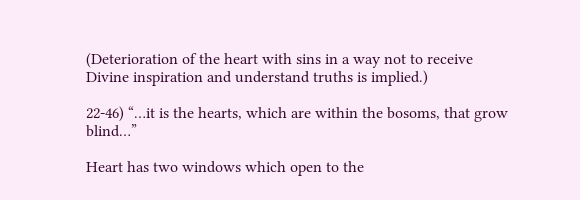(Deterioration of the heart with sins in a way not to receive Divine inspiration and understand truths is implied.)

22-46) “…it is the hearts, which are within the bosoms, that grow blind…”

Heart has two windows which open to the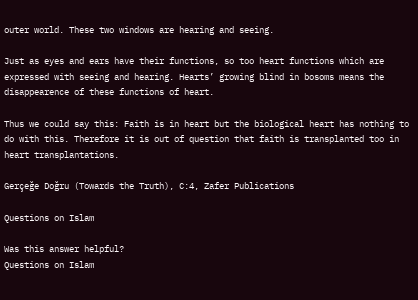outer world. These two windows are hearing and seeing.

Just as eyes and ears have their functions, so too heart functions which are expressed with seeing and hearing. Hearts’ growing blind in bosoms means the disappearence of these functions of heart.

Thus we could say this: Faith is in heart but the biological heart has nothing to do with this. Therefore it is out of question that faith is transplanted too in heart transplantations.

Gerçeğe Doğru (Towards the Truth), C:4, Zafer Publications

Questions on Islam

Was this answer helpful?
Questions on Islam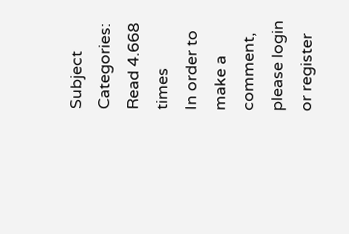Subject Categories:
Read 4.668 times
In order to make a comment, please login or register